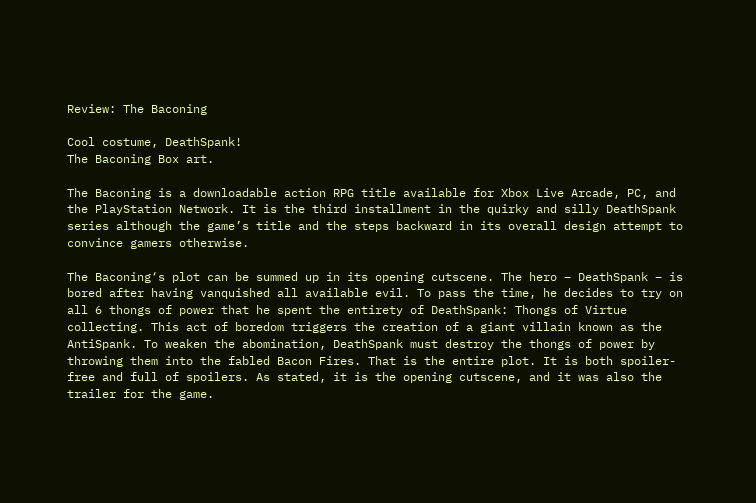Review: The Baconing

Cool costume, DeathSpank!
The Baconing Box art.

The Baconing is a downloadable action RPG title available for Xbox Live Arcade, PC, and the PlayStation Network. It is the third installment in the quirky and silly DeathSpank series although the game’s title and the steps backward in its overall design attempt to convince gamers otherwise.

The Baconing‘s plot can be summed up in its opening cutscene. The hero – DeathSpank – is bored after having vanquished all available evil. To pass the time, he decides to try on all 6 thongs of power that he spent the entirety of DeathSpank: Thongs of Virtue collecting. This act of boredom triggers the creation of a giant villain known as the AntiSpank. To weaken the abomination, DeathSpank must destroy the thongs of power by throwing them into the fabled Bacon Fires. That is the entire plot. It is both spoiler-free and full of spoilers. As stated, it is the opening cutscene, and it was also the trailer for the game.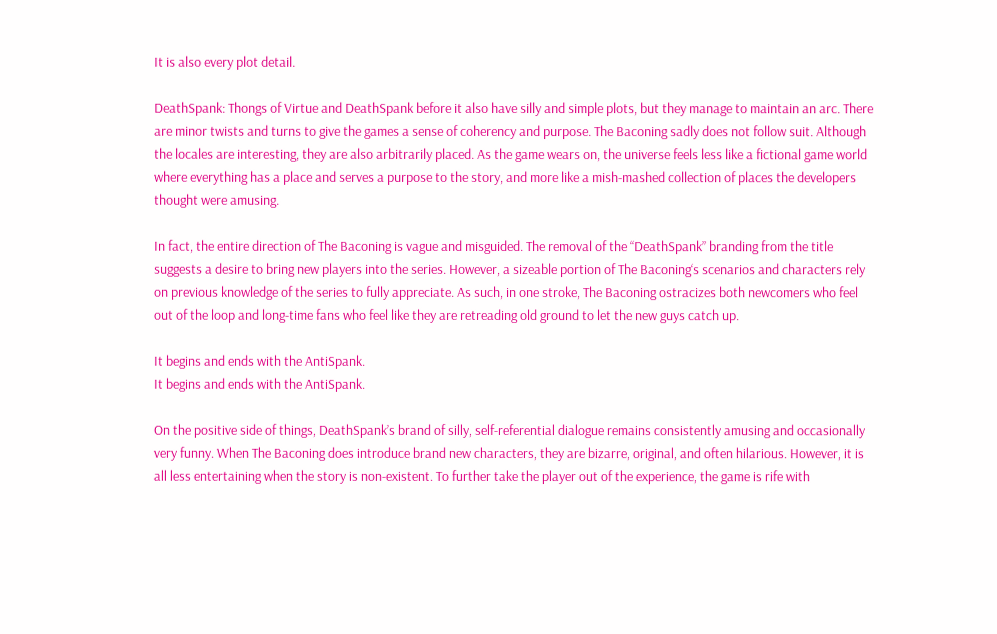It is also every plot detail.

DeathSpank: Thongs of Virtue and DeathSpank before it also have silly and simple plots, but they manage to maintain an arc. There are minor twists and turns to give the games a sense of coherency and purpose. The Baconing sadly does not follow suit. Although the locales are interesting, they are also arbitrarily placed. As the game wears on, the universe feels less like a fictional game world where everything has a place and serves a purpose to the story, and more like a mish-mashed collection of places the developers thought were amusing.

In fact, the entire direction of The Baconing is vague and misguided. The removal of the “DeathSpank” branding from the title suggests a desire to bring new players into the series. However, a sizeable portion of The Baconing‘s scenarios and characters rely on previous knowledge of the series to fully appreciate. As such, in one stroke, The Baconing ostracizes both newcomers who feel out of the loop and long-time fans who feel like they are retreading old ground to let the new guys catch up.

It begins and ends with the AntiSpank.
It begins and ends with the AntiSpank.

On the positive side of things, DeathSpank’s brand of silly, self-referential dialogue remains consistently amusing and occasionally very funny. When The Baconing does introduce brand new characters, they are bizarre, original, and often hilarious. However, it is all less entertaining when the story is non-existent. To further take the player out of the experience, the game is rife with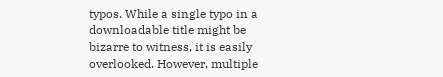typos. While a single typo in a downloadable title might be bizarre to witness, it is easily overlooked. However, multiple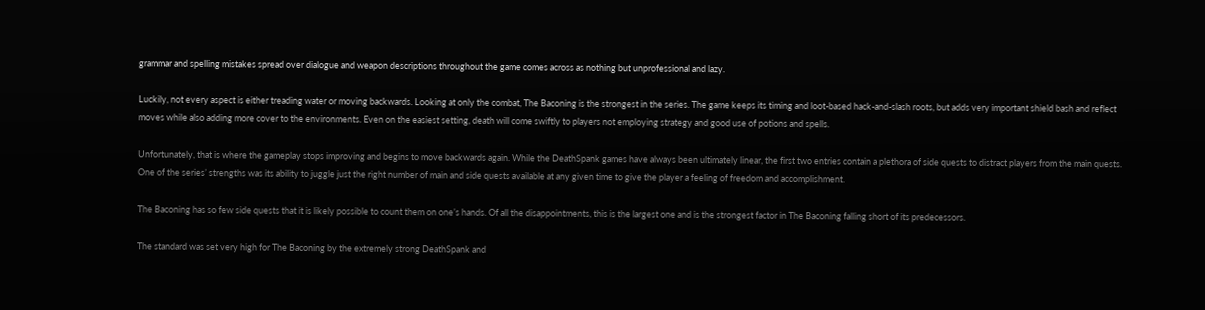grammar and spelling mistakes spread over dialogue and weapon descriptions throughout the game comes across as nothing but unprofessional and lazy.

Luckily, not every aspect is either treading water or moving backwards. Looking at only the combat, The Baconing is the strongest in the series. The game keeps its timing and loot-based hack-and-slash roots, but adds very important shield bash and reflect moves while also adding more cover to the environments. Even on the easiest setting, death will come swiftly to players not employing strategy and good use of potions and spells.

Unfortunately, that is where the gameplay stops improving and begins to move backwards again. While the DeathSpank games have always been ultimately linear, the first two entries contain a plethora of side quests to distract players from the main quests. One of the series’ strengths was its ability to juggle just the right number of main and side quests available at any given time to give the player a feeling of freedom and accomplishment.

The Baconing has so few side quests that it is likely possible to count them on one’s hands. Of all the disappointments, this is the largest one and is the strongest factor in The Baconing falling short of its predecessors.

The standard was set very high for The Baconing by the extremely strong DeathSpank and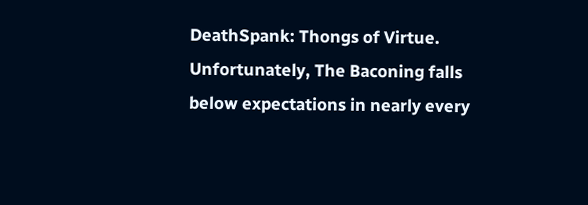DeathSpank: Thongs of Virtue. Unfortunately, The Baconing falls below expectations in nearly every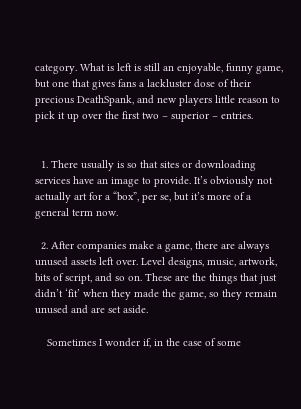category. What is left is still an enjoyable, funny game, but one that gives fans a lackluster dose of their precious DeathSpank, and new players little reason to pick it up over the first two – superior – entries.


  1. There usually is so that sites or downloading services have an image to provide. It’s obviously not actually art for a “box”, per se, but it’s more of a general term now.

  2. After companies make a game, there are always unused assets left over. Level designs, music, artwork, bits of script, and so on. These are the things that just didn’t ‘fit’ when they made the game, so they remain unused and are set aside.

    Sometimes I wonder if, in the case of some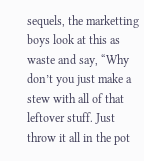sequels, the marketting boys look at this as waste and say, “Why don’t you just make a stew with all of that leftover stuff. Just throw it all in the pot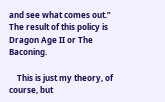and see what comes out.” The result of this policy is Dragon Age II or The Baconing.

    This is just my theory, of course, but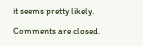it seems pretty likely.

Comments are closed.